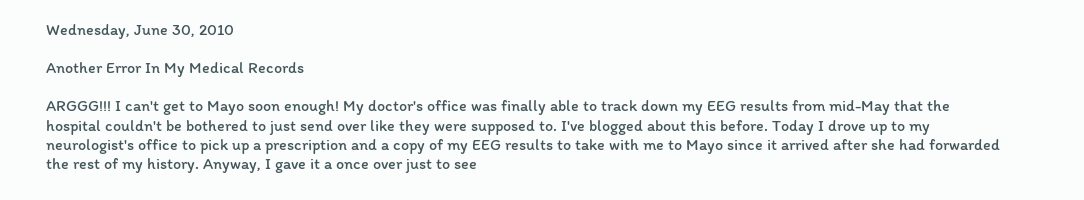Wednesday, June 30, 2010

Another Error In My Medical Records

ARGGG!!! I can't get to Mayo soon enough! My doctor's office was finally able to track down my EEG results from mid-May that the hospital couldn't be bothered to just send over like they were supposed to. I've blogged about this before. Today I drove up to my neurologist's office to pick up a prescription and a copy of my EEG results to take with me to Mayo since it arrived after she had forwarded the rest of my history. Anyway, I gave it a once over just to see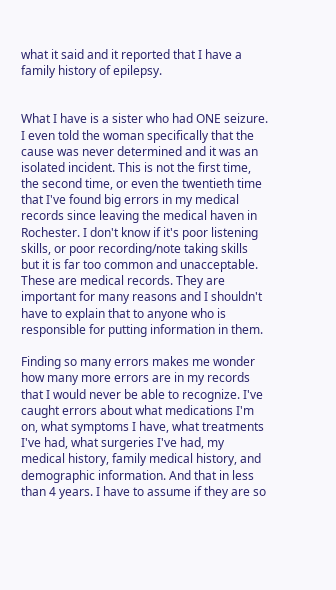what it said and it reported that I have a family history of epilepsy.


What I have is a sister who had ONE seizure. I even told the woman specifically that the cause was never determined and it was an isolated incident. This is not the first time, the second time, or even the twentieth time that I've found big errors in my medical records since leaving the medical haven in Rochester. I don't know if it's poor listening skills, or poor recording/note taking skills but it is far too common and unacceptable. These are medical records. They are important for many reasons and I shouldn't have to explain that to anyone who is responsible for putting information in them.

Finding so many errors makes me wonder how many more errors are in my records that I would never be able to recognize. I've caught errors about what medications I'm on, what symptoms I have, what treatments I've had, what surgeries I've had, my medical history, family medical history, and demographic information. And that in less than 4 years. I have to assume if they are so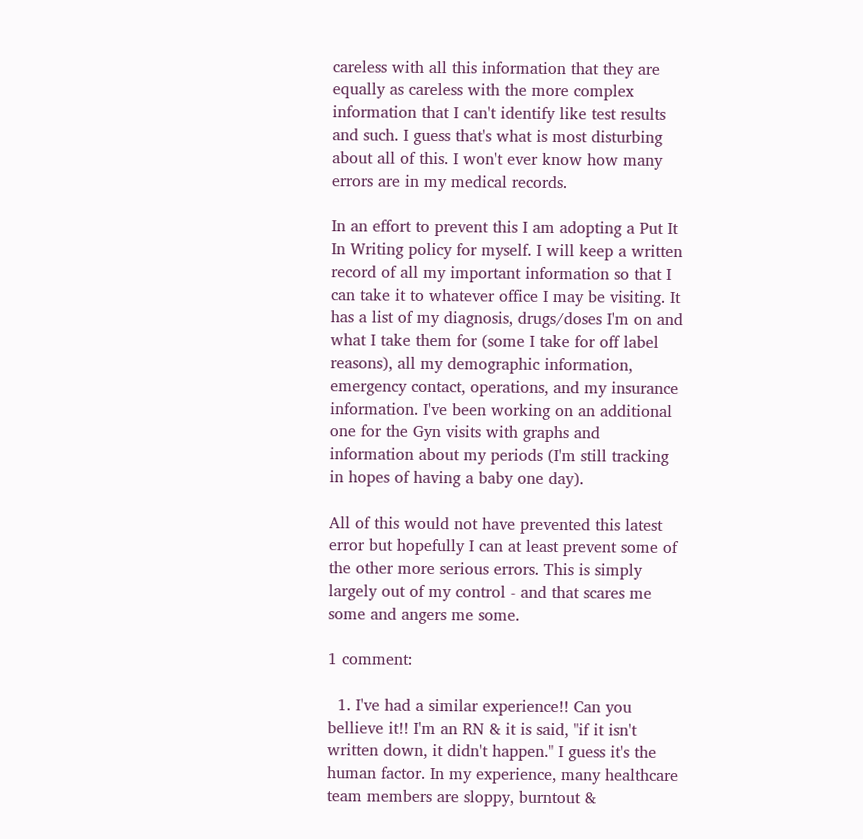careless with all this information that they are equally as careless with the more complex information that I can't identify like test results and such. I guess that's what is most disturbing about all of this. I won't ever know how many errors are in my medical records.

In an effort to prevent this I am adopting a Put It In Writing policy for myself. I will keep a written record of all my important information so that I can take it to whatever office I may be visiting. It has a list of my diagnosis, drugs/doses I'm on and what I take them for (some I take for off label reasons), all my demographic information, emergency contact, operations, and my insurance information. I've been working on an additional one for the Gyn visits with graphs and information about my periods (I'm still tracking in hopes of having a baby one day).

All of this would not have prevented this latest error but hopefully I can at least prevent some of the other more serious errors. This is simply largely out of my control - and that scares me some and angers me some.

1 comment:

  1. I've had a similar experience!! Can you bellieve it!! I'm an RN & it is said, "if it isn't written down, it didn't happen." I guess it's the human factor. In my experience, many healthcare team members are sloppy, burntout &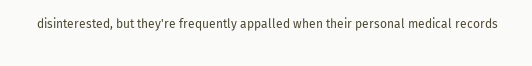disinterested, but they're frequently appalled when their personal medical records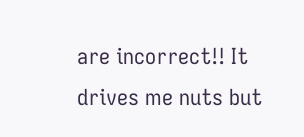are incorrect!! It drives me nuts but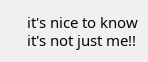it's nice to know it's not just me!!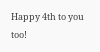Happy 4th to you too!